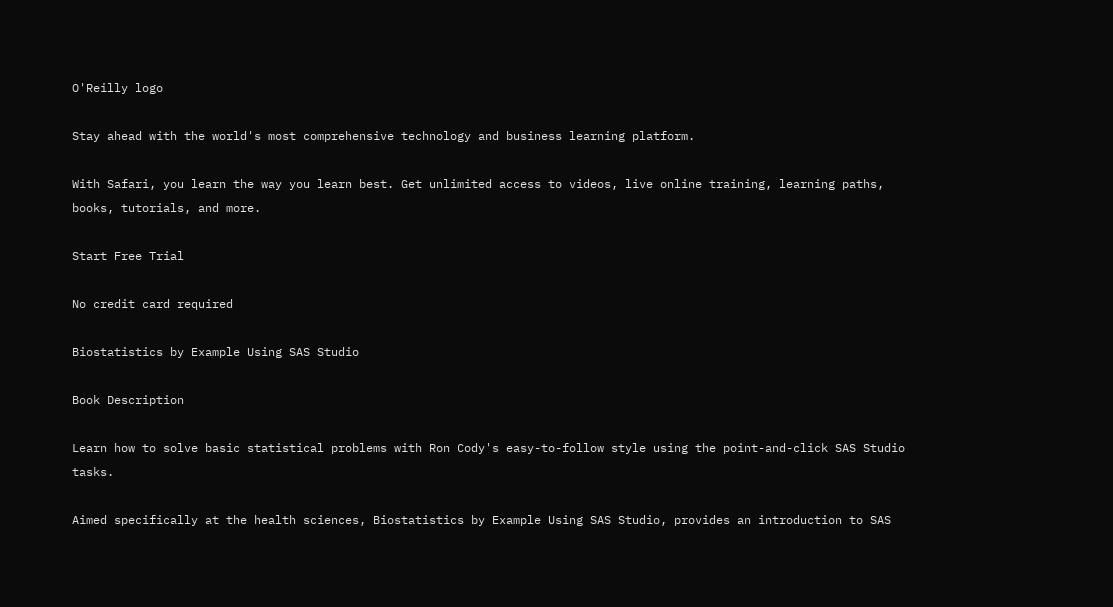O'Reilly logo

Stay ahead with the world's most comprehensive technology and business learning platform.

With Safari, you learn the way you learn best. Get unlimited access to videos, live online training, learning paths, books, tutorials, and more.

Start Free Trial

No credit card required

Biostatistics by Example Using SAS Studio

Book Description

Learn how to solve basic statistical problems with Ron Cody's easy-to-follow style using the point-and-click SAS Studio tasks.

Aimed specifically at the health sciences, Biostatistics by Example Using SAS Studio, provides an introduction to SAS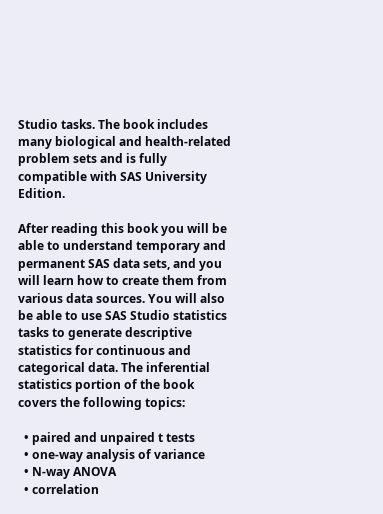Studio tasks. The book includes many biological and health-related problem sets and is fully compatible with SAS University Edition.

After reading this book you will be able to understand temporary and permanent SAS data sets, and you will learn how to create them from various data sources. You will also be able to use SAS Studio statistics tasks to generate descriptive statistics for continuous and categorical data. The inferential statistics portion of the book covers the following topics:

  • paired and unpaired t tests
  • one-way analysis of variance
  • N-way ANOVA
  • correlation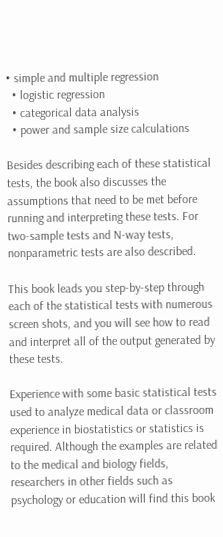• simple and multiple regression
  • logistic regression
  • categorical data analysis
  • power and sample size calculations

Besides describing each of these statistical tests, the book also discusses the assumptions that need to be met before running and interpreting these tests. For two-sample tests and N-way tests, nonparametric tests are also described.

This book leads you step-by-step through each of the statistical tests with numerous screen shots, and you will see how to read and interpret all of the output generated by these tests.

Experience with some basic statistical tests used to analyze medical data or classroom experience in biostatistics or statistics is required. Although the examples are related to the medical and biology fields, researchers in other fields such as psychology or education will find this book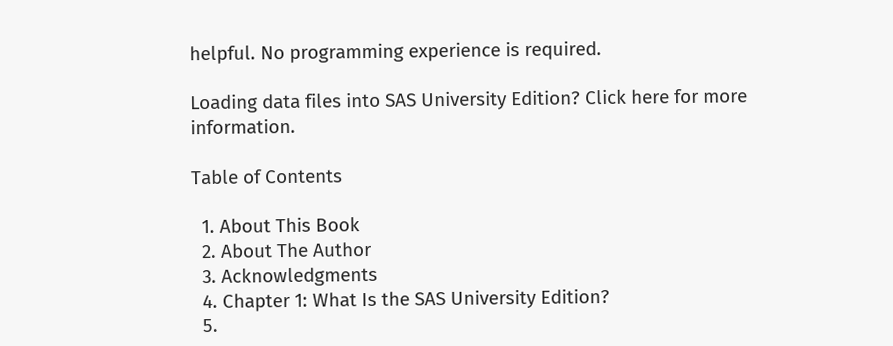helpful. No programming experience is required.

Loading data files into SAS University Edition? Click here for more information.

Table of Contents

  1. About This Book
  2. About The Author
  3. Acknowledgments
  4. Chapter 1: What Is the SAS University Edition?
  5.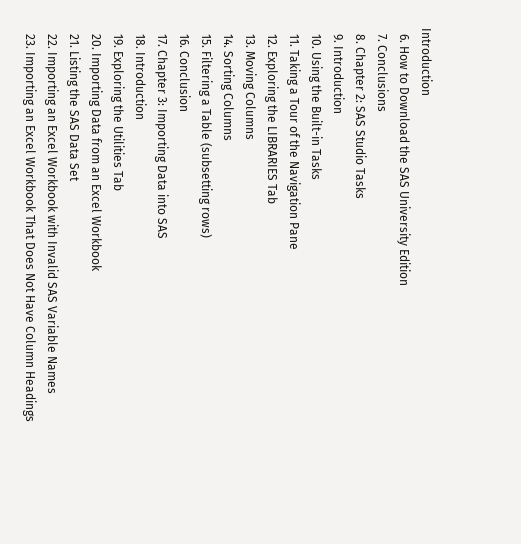Introduction
  6. How to Download the SAS University Edition
  7. Conclusions
  8. Chapter 2: SAS Studio Tasks
  9. Introduction
  10. Using the Built-in Tasks
  11. Taking a Tour of the Navigation Pane
  12. Exploring the LIBRARIES Tab
  13. Moving Columns
  14. Sorting Columns
  15. Filtering a Table (subsetting rows)
  16. Conclusion
  17. Chapter 3: Importing Data into SAS
  18. Introduction
  19. Exploring the Utilities Tab
  20. Importing Data from an Excel Workbook
  21. Listing the SAS Data Set
  22. Importing an Excel Workbook with Invalid SAS Variable Names
  23. Importing an Excel Workbook That Does Not Have Column Headings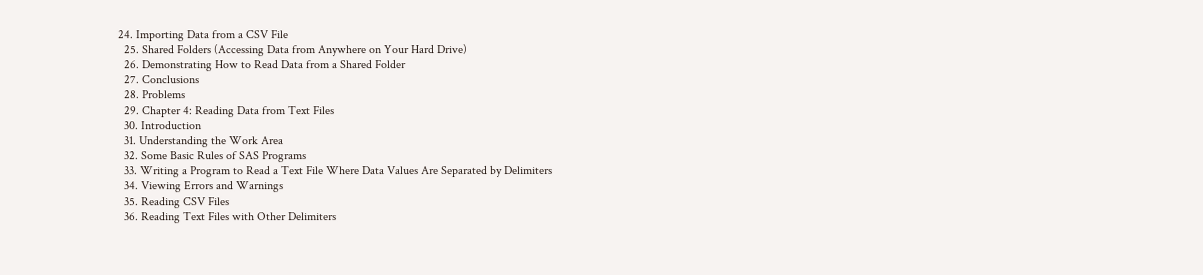24. Importing Data from a CSV File
  25. Shared Folders (Accessing Data from Anywhere on Your Hard Drive)
  26. Demonstrating How to Read Data from a Shared Folder
  27. Conclusions
  28. Problems
  29. Chapter 4: Reading Data from Text Files
  30. Introduction
  31. Understanding the Work Area
  32. Some Basic Rules of SAS Programs
  33. Writing a Program to Read a Text File Where Data Values Are Separated by Delimiters
  34. Viewing Errors and Warnings
  35. Reading CSV Files
  36. Reading Text Files with Other Delimiters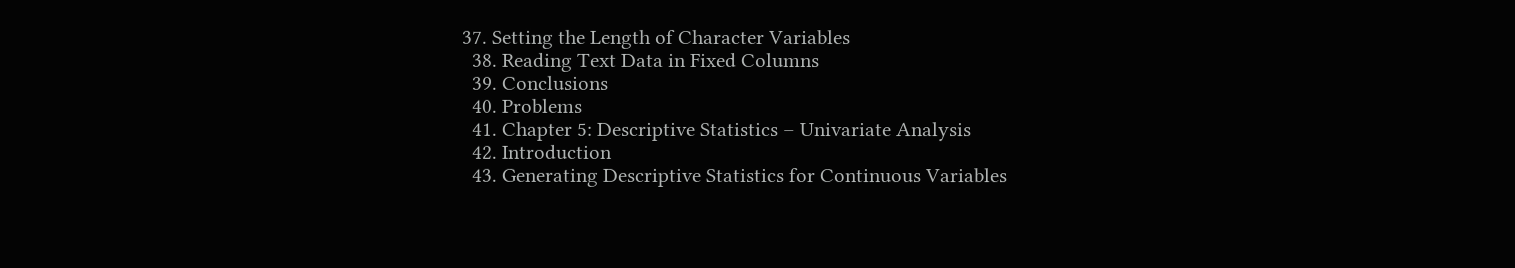37. Setting the Length of Character Variables
  38. Reading Text Data in Fixed Columns
  39. Conclusions
  40. Problems
  41. Chapter 5: Descriptive Statistics – Univariate Analysis
  42. Introduction
  43. Generating Descriptive Statistics for Continuous Variables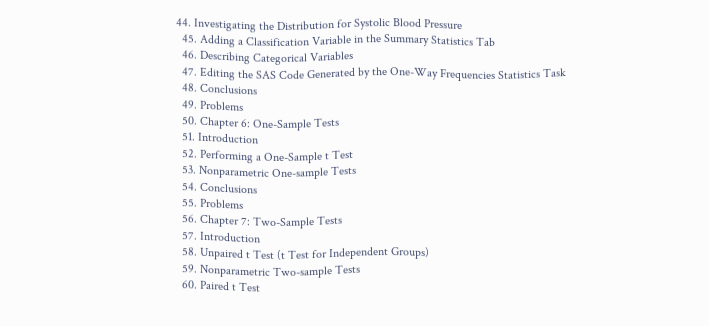44. Investigating the Distribution for Systolic Blood Pressure
  45. Adding a Classification Variable in the Summary Statistics Tab
  46. Describing Categorical Variables
  47. Editing the SAS Code Generated by the One-Way Frequencies Statistics Task
  48. Conclusions
  49. Problems
  50. Chapter 6: One-Sample Tests
  51. Introduction
  52. Performing a One-Sample t Test
  53. Nonparametric One-sample Tests
  54. Conclusions
  55. Problems
  56. Chapter 7: Two-Sample Tests
  57. Introduction
  58. Unpaired t Test (t Test for Independent Groups)
  59. Nonparametric Two-sample Tests
  60. Paired t Test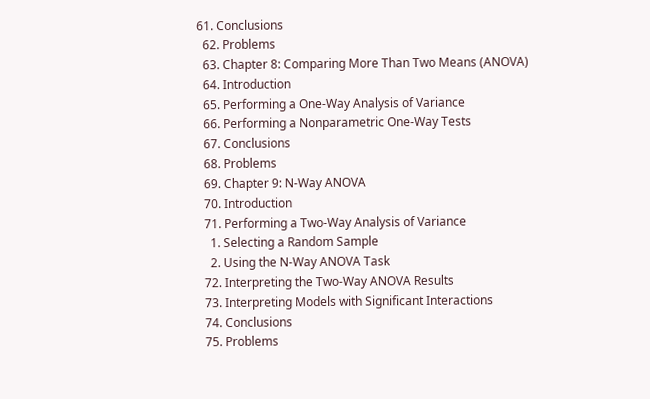61. Conclusions
  62. Problems
  63. Chapter 8: Comparing More Than Two Means (ANOVA)
  64. Introduction
  65. Performing a One-Way Analysis of Variance
  66. Performing a Nonparametric One-Way Tests
  67. Conclusions
  68. Problems
  69. Chapter 9: N-Way ANOVA
  70. Introduction
  71. Performing a Two-Way Analysis of Variance
    1. Selecting a Random Sample
    2. Using the N-Way ANOVA Task
  72. Interpreting the Two-Way ANOVA Results
  73. Interpreting Models with Significant Interactions
  74. Conclusions
  75. Problems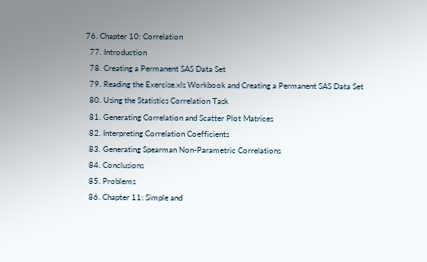76. Chapter 10: Correlation
  77. Introduction
  78. Creating a Permanent SAS Data Set
  79. Reading the Exercise.xls Workbook and Creating a Permanent SAS Data Set
  80. Using the Statistics Correlation Task
  81. Generating Correlation and Scatter Plot Matrices
  82. Interpreting Correlation Coefficients
  83. Generating Spearman Non-Parametric Correlations
  84. Conclusions
  85. Problems
  86. Chapter 11: Simple and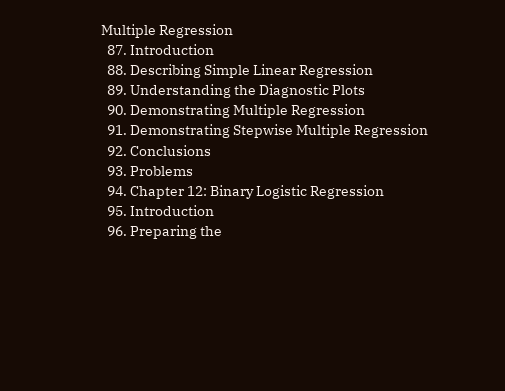Multiple Regression
  87. Introduction
  88. Describing Simple Linear Regression
  89. Understanding the Diagnostic Plots
  90. Demonstrating Multiple Regression
  91. Demonstrating Stepwise Multiple Regression
  92. Conclusions
  93. Problems
  94. Chapter 12: Binary Logistic Regression
  95. Introduction
  96. Preparing the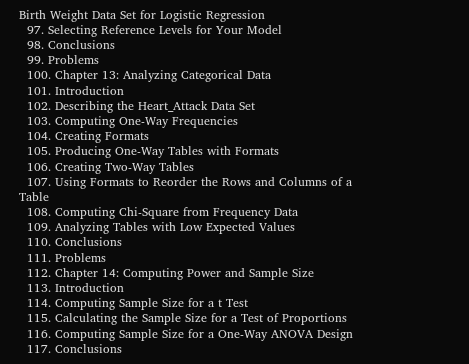Birth Weight Data Set for Logistic Regression
  97. Selecting Reference Levels for Your Model
  98. Conclusions
  99. Problems
  100. Chapter 13: Analyzing Categorical Data
  101. Introduction
  102. Describing the Heart_Attack Data Set
  103. Computing One-Way Frequencies
  104. Creating Formats
  105. Producing One-Way Tables with Formats
  106. Creating Two-Way Tables
  107. Using Formats to Reorder the Rows and Columns of a Table
  108. Computing Chi-Square from Frequency Data
  109. Analyzing Tables with Low Expected Values
  110. Conclusions
  111. Problems
  112. Chapter 14: Computing Power and Sample Size
  113. Introduction
  114. Computing Sample Size for a t Test
  115. Calculating the Sample Size for a Test of Proportions
  116. Computing Sample Size for a One-Way ANOVA Design
  117. Conclusions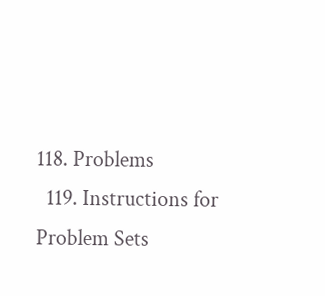118. Problems
  119. Instructions for Problem Sets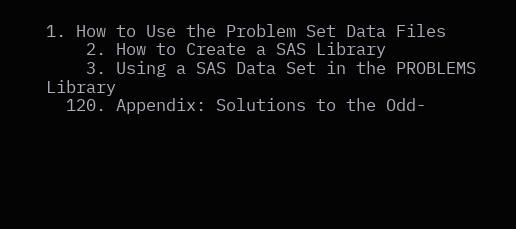1. How to Use the Problem Set Data Files
    2. How to Create a SAS Library
    3. Using a SAS Data Set in the PROBLEMS Library
  120. Appendix: Solutions to the Odd-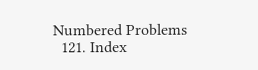Numbered Problems
  121. Index